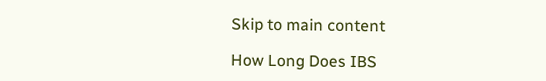Skip to main content

How Long Does IBS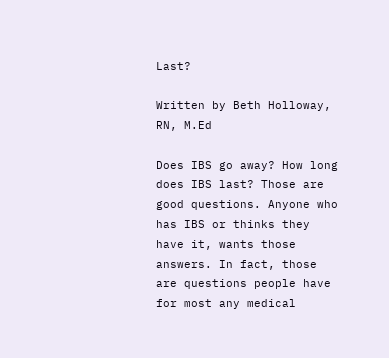Last?

Written by Beth Holloway, RN, M.Ed

Does IBS go away? How long does IBS last? Those are good questions. Anyone who has IBS or thinks they have it, wants those answers. In fact, those are questions people have for most any medical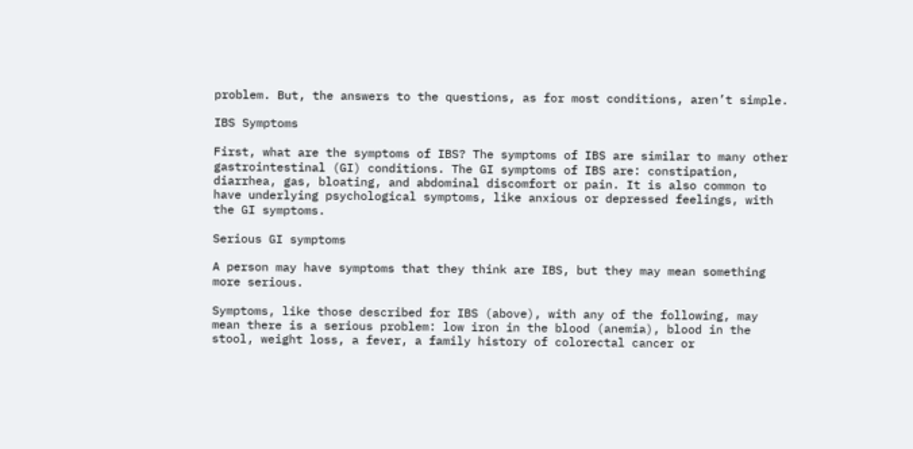problem. But, the answers to the questions, as for most conditions, aren’t simple.

IBS Symptoms

First, what are the symptoms of IBS? The symptoms of IBS are similar to many other gastrointestinal (GI) conditions. The GI symptoms of IBS are: constipation, diarrhea, gas, bloating, and abdominal discomfort or pain. It is also common to have underlying psychological symptoms, like anxious or depressed feelings, with the GI symptoms.

Serious GI symptoms

A person may have symptoms that they think are IBS, but they may mean something more serious.

Symptoms, like those described for IBS (above), with any of the following, may mean there is a serious problem: low iron in the blood (anemia), blood in the stool, weight loss, a fever, a family history of colorectal cancer or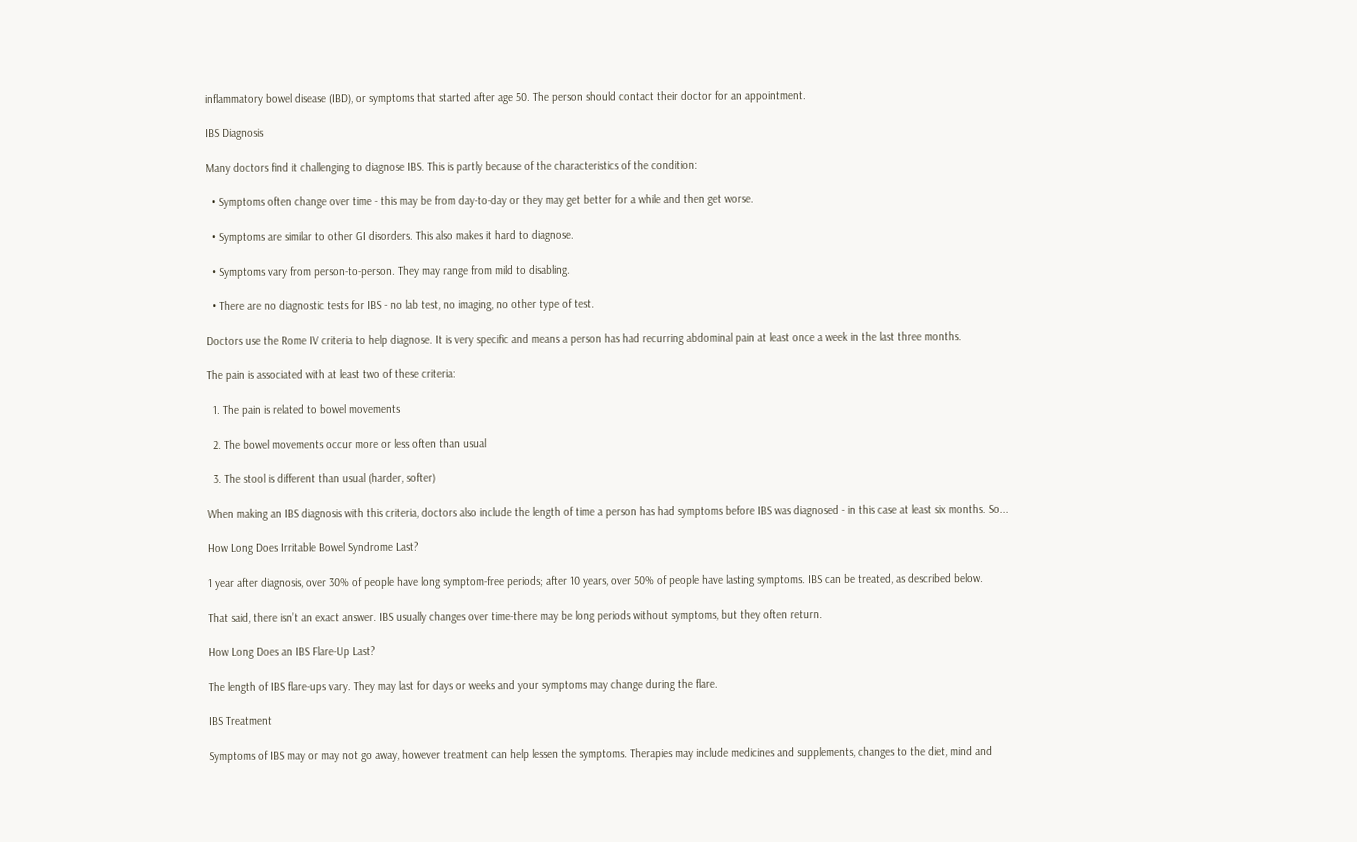inflammatory bowel disease (IBD), or symptoms that started after age 50. The person should contact their doctor for an appointment.

IBS Diagnosis

Many doctors find it challenging to diagnose IBS. This is partly because of the characteristics of the condition:

  • Symptoms often change over time - this may be from day-to-day or they may get better for a while and then get worse.

  • Symptoms are similar to other GI disorders. This also makes it hard to diagnose.

  • Symptoms vary from person-to-person. They may range from mild to disabling.

  • There are no diagnostic tests for IBS - no lab test, no imaging, no other type of test.

Doctors use the Rome IV criteria to help diagnose. It is very specific and means a person has had recurring abdominal pain at least once a week in the last three months.

The pain is associated with at least two of these criteria:

  1. The pain is related to bowel movements

  2. The bowel movements occur more or less often than usual

  3. The stool is different than usual (harder, softer)

When making an IBS diagnosis with this criteria, doctors also include the length of time a person has had symptoms before IBS was diagnosed - in this case at least six months. So...

How Long Does Irritable Bowel Syndrome Last?

1 year after diagnosis, over 30% of people have long symptom-free periods; after 10 years, over 50% of people have lasting symptoms. IBS can be treated, as described below.

That said, there isn’t an exact answer. IBS usually changes over time-there may be long periods without symptoms, but they often return.

How Long Does an IBS Flare-Up Last?

The length of IBS flare-ups vary. They may last for days or weeks and your symptoms may change during the flare.

IBS Treatment

Symptoms of IBS may or may not go away, however treatment can help lessen the symptoms. Therapies may include medicines and supplements, changes to the diet, mind and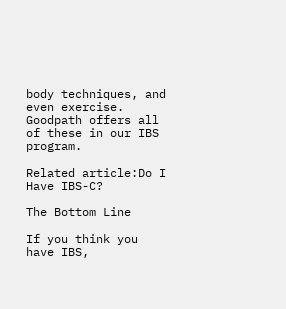body techniques, and even exercise. Goodpath offers all of these in our IBS program.

Related article:Do I Have IBS-C?

The Bottom Line

If you think you have IBS,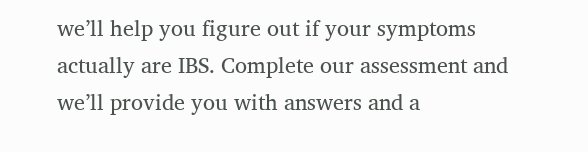we’ll help you figure out if your symptoms actually are IBS. Complete our assessment and we’ll provide you with answers and a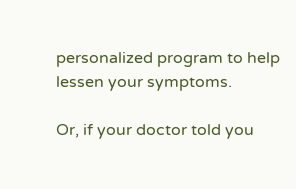personalized program to help lessen your symptoms.

Or, if your doctor told you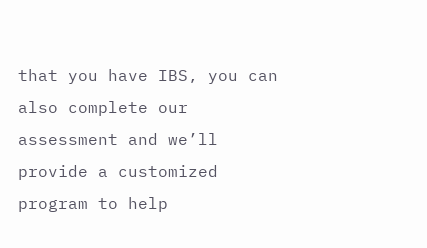that you have IBS, you can also complete our assessment and we’ll provide a customized program to help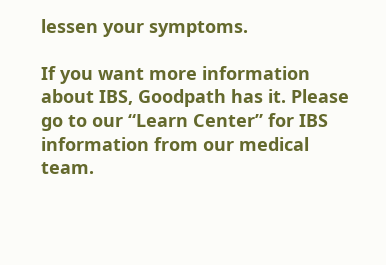lessen your symptoms.

If you want more information about IBS, Goodpath has it. Please go to our “Learn Center” for IBS information from our medical team.